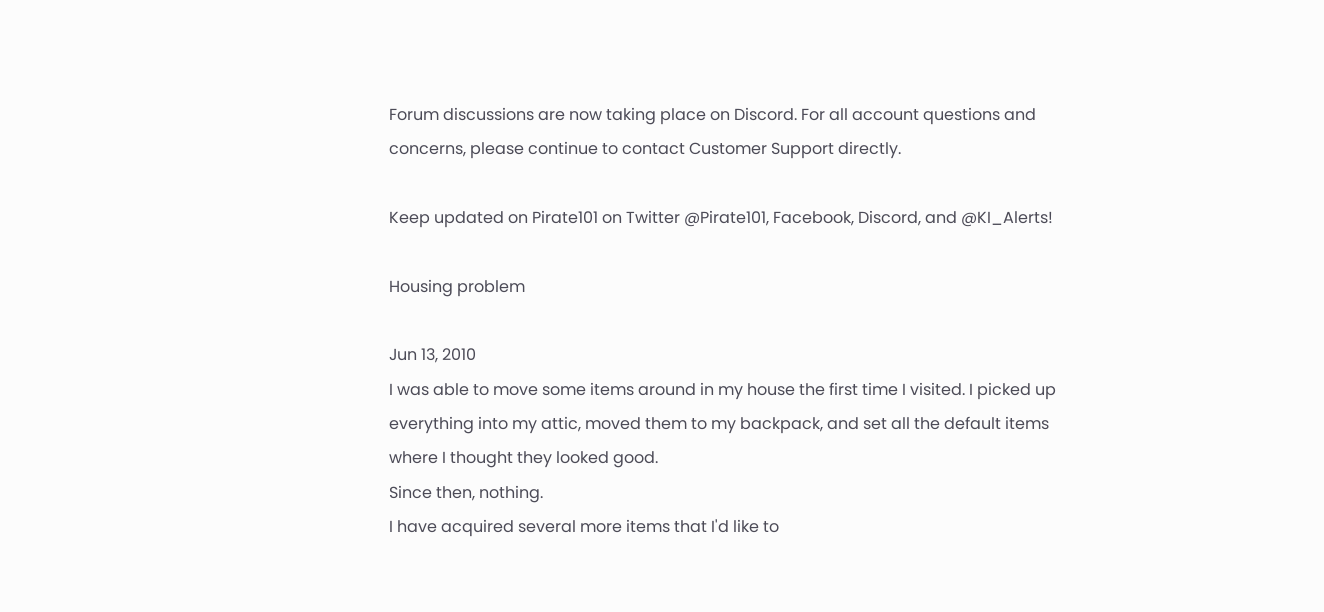Forum discussions are now taking place on Discord. For all account questions and concerns, please continue to contact Customer Support directly.

Keep updated on Pirate101 on Twitter @Pirate101, Facebook, Discord, and @KI_Alerts!

Housing problem

Jun 13, 2010
I was able to move some items around in my house the first time I visited. I picked up everything into my attic, moved them to my backpack, and set all the default items where I thought they looked good.
Since then, nothing.
I have acquired several more items that I'd like to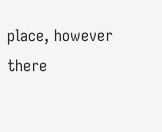place, however there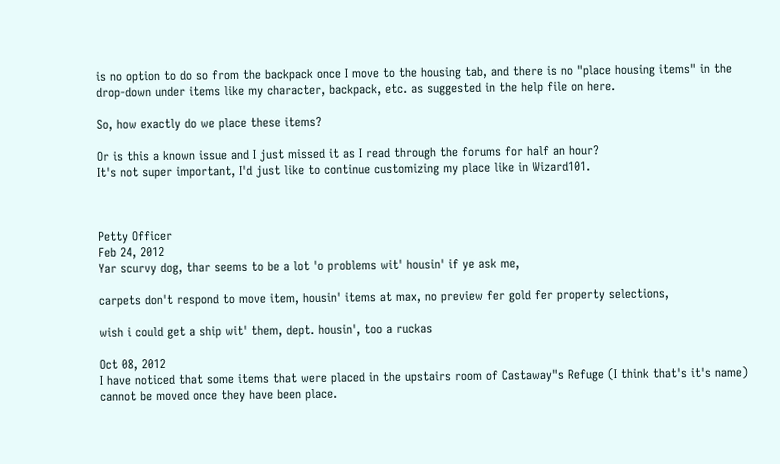is no option to do so from the backpack once I move to the housing tab, and there is no "place housing items" in the drop-down under items like my character, backpack, etc. as suggested in the help file on here.

So, how exactly do we place these items?

Or is this a known issue and I just missed it as I read through the forums for half an hour?
It's not super important, I'd just like to continue customizing my place like in Wizard101.



Petty Officer
Feb 24, 2012
Yar scurvy dog, thar seems to be a lot 'o problems wit' housin' if ye ask me,

carpets don't respond to move item, housin' items at max, no preview fer gold fer property selections,

wish i could get a ship wit' them, dept. housin', too a ruckas

Oct 08, 2012
I have noticed that some items that were placed in the upstairs room of Castaway"s Refuge (I think that's it's name) cannot be moved once they have been place.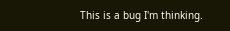This is a bug I'm thinking.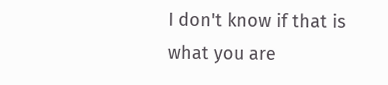I don't know if that is what you are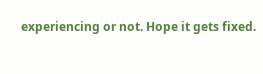experiencing or not. Hope it gets fixed.